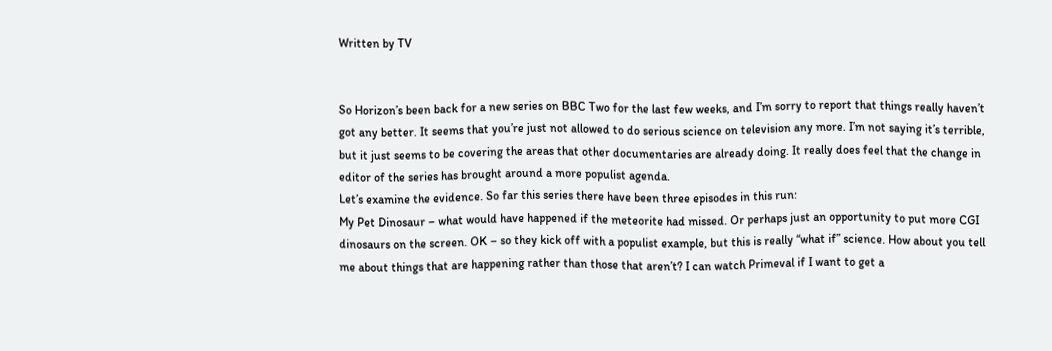Written by TV


So Horizon’s been back for a new series on BBC Two for the last few weeks, and I’m sorry to report that things really haven’t got any better. It seems that you’re just not allowed to do serious science on television any more. I’m not saying it’s terrible, but it just seems to be covering the areas that other documentaries are already doing. It really does feel that the change in editor of the series has brought around a more populist agenda.
Let’s examine the evidence. So far this series there have been three episodes in this run:
My Pet Dinosaur – what would have happened if the meteorite had missed. Or perhaps just an opportunity to put more CGI dinosaurs on the screen. OK – so they kick off with a populist example, but this is really “what if” science. How about you tell me about things that are happening rather than those that aren’t? I can watch Primeval if I want to get a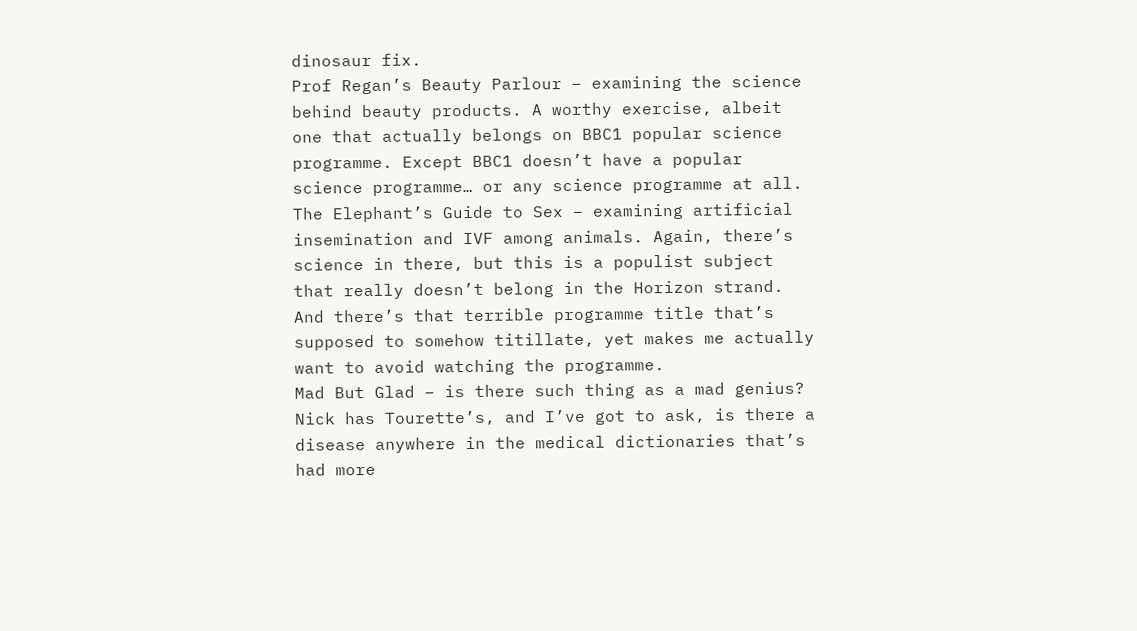dinosaur fix.
Prof Regan’s Beauty Parlour – examining the science behind beauty products. A worthy exercise, albeit one that actually belongs on BBC1 popular science programme. Except BBC1 doesn’t have a popular science programme… or any science programme at all.
The Elephant’s Guide to Sex – examining artificial insemination and IVF among animals. Again, there’s science in there, but this is a populist subject that really doesn’t belong in the Horizon strand. And there’s that terrible programme title that’s supposed to somehow titillate, yet makes me actually want to avoid watching the programme.
Mad But Glad – is there such thing as a mad genius? Nick has Tourette’s, and I’ve got to ask, is there a disease anywhere in the medical dictionaries that’s had more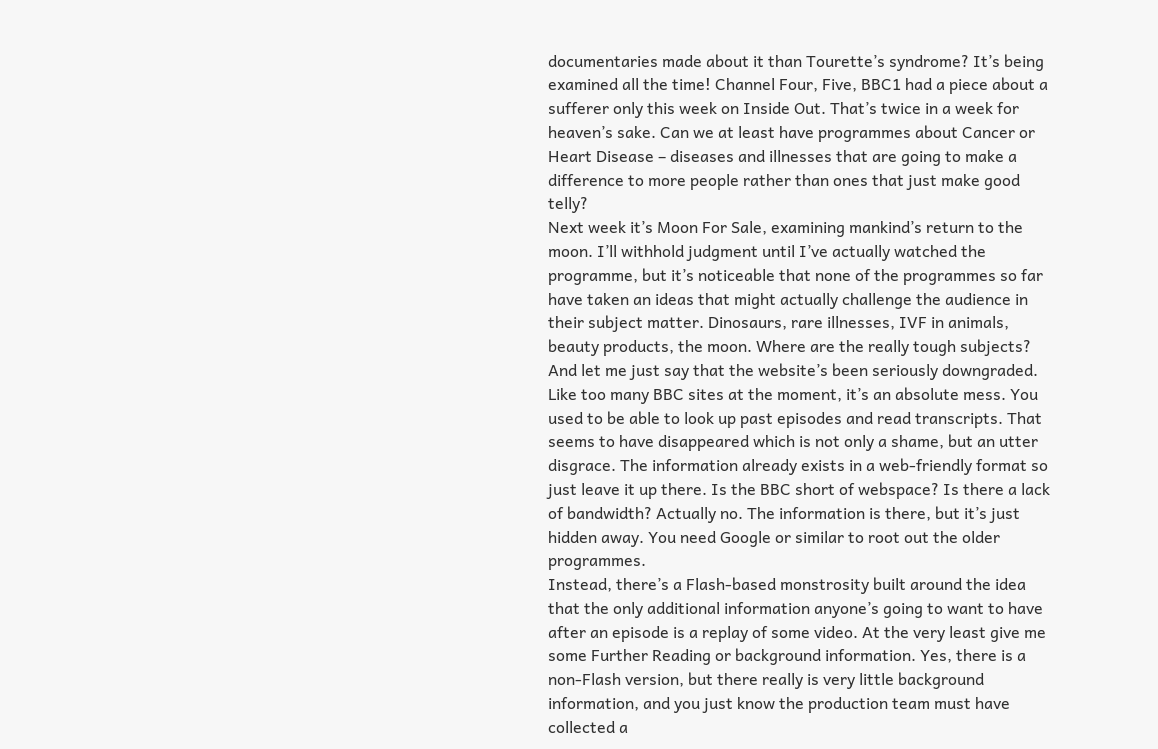documentaries made about it than Tourette’s syndrome? It’s being examined all the time! Channel Four, Five, BBC1 had a piece about a sufferer only this week on Inside Out. That’s twice in a week for heaven’s sake. Can we at least have programmes about Cancer or Heart Disease – diseases and illnesses that are going to make a difference to more people rather than ones that just make good telly?
Next week it’s Moon For Sale, examining mankind’s return to the moon. I’ll withhold judgment until I’ve actually watched the programme, but it’s noticeable that none of the programmes so far have taken an ideas that might actually challenge the audience in their subject matter. Dinosaurs, rare illnesses, IVF in animals, beauty products, the moon. Where are the really tough subjects?
And let me just say that the website’s been seriously downgraded. Like too many BBC sites at the moment, it’s an absolute mess. You used to be able to look up past episodes and read transcripts. That seems to have disappeared which is not only a shame, but an utter disgrace. The information already exists in a web-friendly format so just leave it up there. Is the BBC short of webspace? Is there a lack of bandwidth? Actually no. The information is there, but it’s just hidden away. You need Google or similar to root out the older programmes.
Instead, there’s a Flash-based monstrosity built around the idea that the only additional information anyone’s going to want to have after an episode is a replay of some video. At the very least give me some Further Reading or background information. Yes, there is a non-Flash version, but there really is very little background information, and you just know the production team must have collected a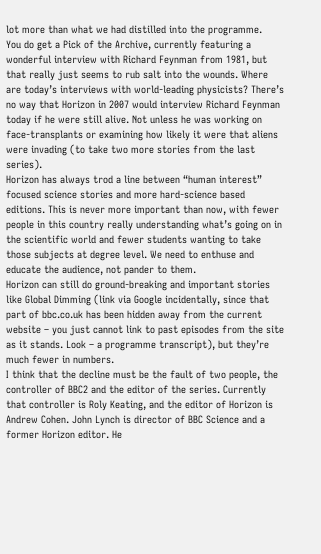lot more than what we had distilled into the programme.
You do get a Pick of the Archive, currently featuring a wonderful interview with Richard Feynman from 1981, but that really just seems to rub salt into the wounds. Where are today’s interviews with world-leading physicists? There’s no way that Horizon in 2007 would interview Richard Feynman today if he were still alive. Not unless he was working on face-transplants or examining how likely it were that aliens were invading (to take two more stories from the last series).
Horizon has always trod a line between “human interest” focused science stories and more hard-science based editions. This is never more important than now, with fewer people in this country really understanding what’s going on in the scientific world and fewer students wanting to take those subjects at degree level. We need to enthuse and educate the audience, not pander to them.
Horizon can still do ground-breaking and important stories like Global Dimming (link via Google incidentally, since that part of bbc.co.uk has been hidden away from the current website – you just cannot link to past episodes from the site as it stands. Look – a programme transcript), but they’re much fewer in numbers.
I think that the decline must be the fault of two people, the controller of BBC2 and the editor of the series. Currently that controller is Roly Keating, and the editor of Horizon is Andrew Cohen. John Lynch is director of BBC Science and a former Horizon editor. He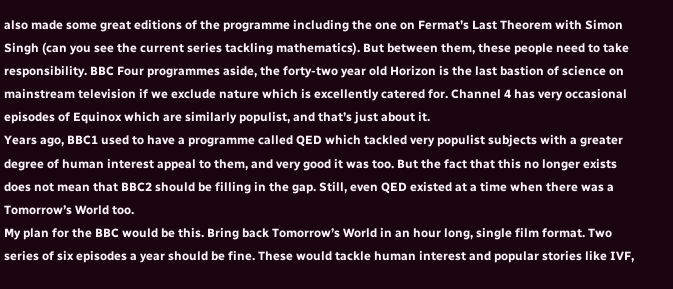also made some great editions of the programme including the one on Fermat’s Last Theorem with Simon Singh (can you see the current series tackling mathematics). But between them, these people need to take responsibility. BBC Four programmes aside, the forty-two year old Horizon is the last bastion of science on mainstream television if we exclude nature which is excellently catered for. Channel 4 has very occasional episodes of Equinox which are similarly populist, and that’s just about it.
Years ago, BBC1 used to have a programme called QED which tackled very populist subjects with a greater degree of human interest appeal to them, and very good it was too. But the fact that this no longer exists does not mean that BBC2 should be filling in the gap. Still, even QED existed at a time when there was a Tomorrow’s World too.
My plan for the BBC would be this. Bring back Tomorrow’s World in an hour long, single film format. Two series of six episodes a year should be fine. These would tackle human interest and popular stories like IVF,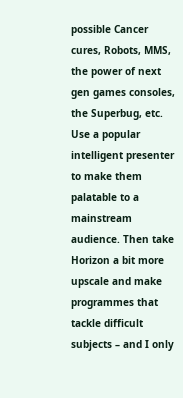possible Cancer cures, Robots, MMS, the power of next gen games consoles, the Superbug, etc. Use a popular intelligent presenter to make them palatable to a mainstream audience. Then take Horizon a bit more upscale and make programmes that tackle difficult subjects – and I only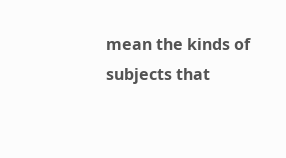mean the kinds of subjects that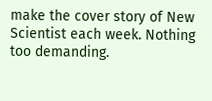make the cover story of New Scientist each week. Nothing too demanding.